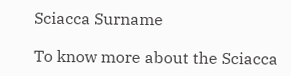Sciacca Surname

To know more about the Sciacca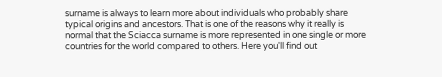surname is always to learn more about individuals who probably share typical origins and ancestors. That is one of the reasons why it really is normal that the Sciacca surname is more represented in one single or more countries for the world compared to others. Here you'll find out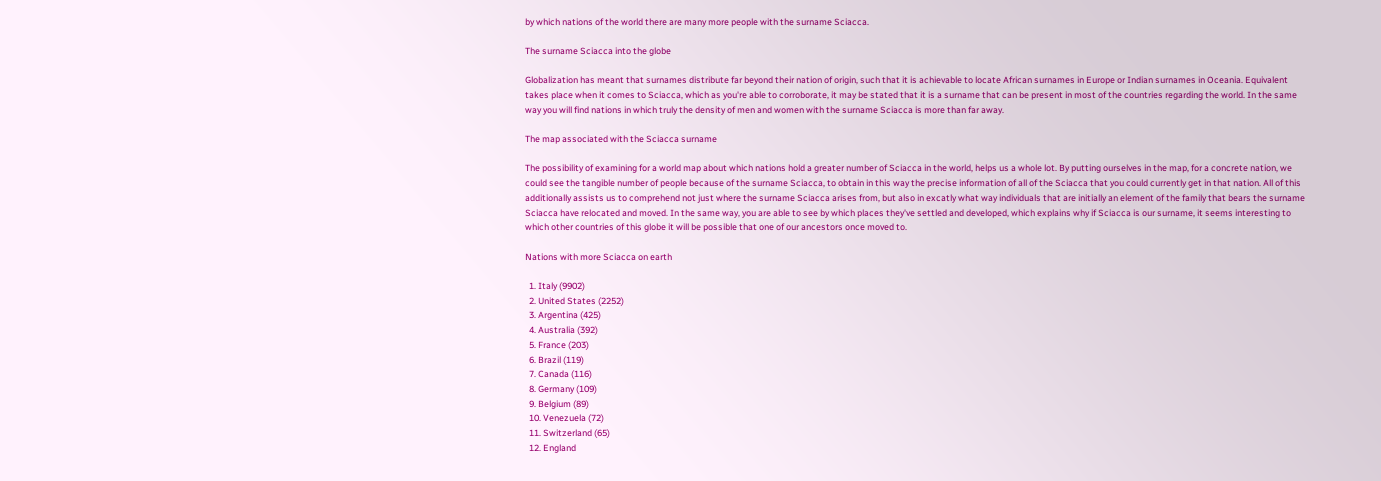by which nations of the world there are many more people with the surname Sciacca.

The surname Sciacca into the globe

Globalization has meant that surnames distribute far beyond their nation of origin, such that it is achievable to locate African surnames in Europe or Indian surnames in Oceania. Equivalent takes place when it comes to Sciacca, which as you're able to corroborate, it may be stated that it is a surname that can be present in most of the countries regarding the world. In the same way you will find nations in which truly the density of men and women with the surname Sciacca is more than far away.

The map associated with the Sciacca surname

The possibility of examining for a world map about which nations hold a greater number of Sciacca in the world, helps us a whole lot. By putting ourselves in the map, for a concrete nation, we could see the tangible number of people because of the surname Sciacca, to obtain in this way the precise information of all of the Sciacca that you could currently get in that nation. All of this additionally assists us to comprehend not just where the surname Sciacca arises from, but also in excatly what way individuals that are initially an element of the family that bears the surname Sciacca have relocated and moved. In the same way, you are able to see by which places they've settled and developed, which explains why if Sciacca is our surname, it seems interesting to which other countries of this globe it will be possible that one of our ancestors once moved to.

Nations with more Sciacca on earth

  1. Italy (9902)
  2. United States (2252)
  3. Argentina (425)
  4. Australia (392)
  5. France (203)
  6. Brazil (119)
  7. Canada (116)
  8. Germany (109)
  9. Belgium (89)
  10. Venezuela (72)
  11. Switzerland (65)
  12. England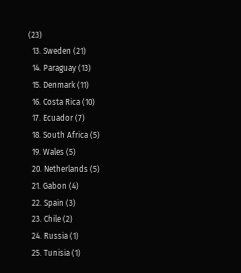(23)
  13. Sweden (21)
  14. Paraguay (13)
  15. Denmark (11)
  16. Costa Rica (10)
  17. Ecuador (7)
  18. South Africa (5)
  19. Wales (5)
  20. Netherlands (5)
  21. Gabon (4)
  22. Spain (3)
  23. Chile (2)
  24. Russia (1)
  25. Tunisia (1)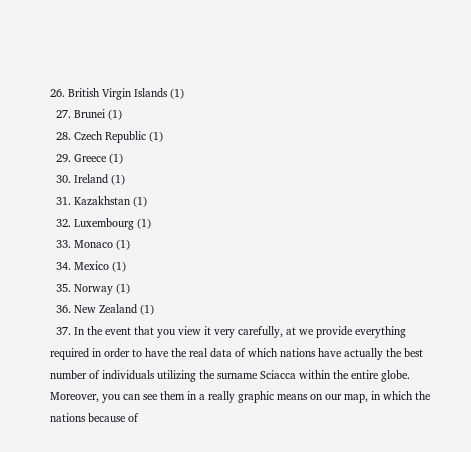26. British Virgin Islands (1)
  27. Brunei (1)
  28. Czech Republic (1)
  29. Greece (1)
  30. Ireland (1)
  31. Kazakhstan (1)
  32. Luxembourg (1)
  33. Monaco (1)
  34. Mexico (1)
  35. Norway (1)
  36. New Zealand (1)
  37. In the event that you view it very carefully, at we provide everything required in order to have the real data of which nations have actually the best number of individuals utilizing the surname Sciacca within the entire globe. Moreover, you can see them in a really graphic means on our map, in which the nations because of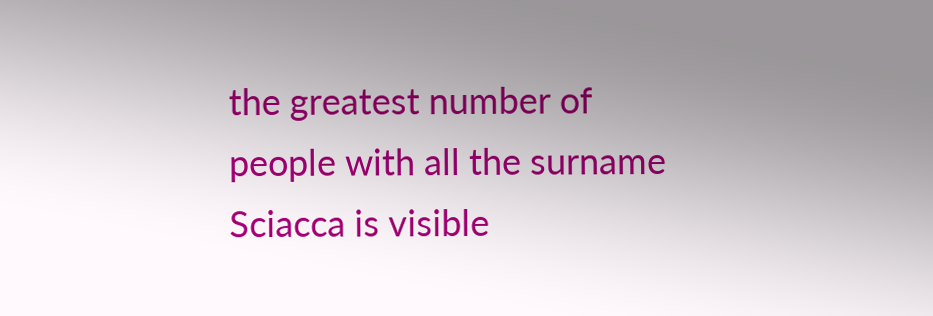the greatest number of people with all the surname Sciacca is visible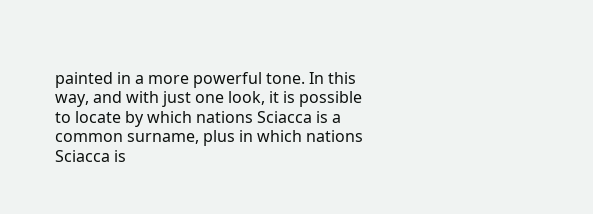painted in a more powerful tone. In this way, and with just one look, it is possible to locate by which nations Sciacca is a common surname, plus in which nations Sciacca is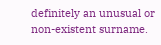definitely an unusual or non-existent surname.